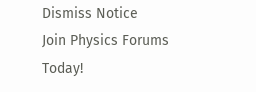Dismiss Notice
Join Physics Forums Today!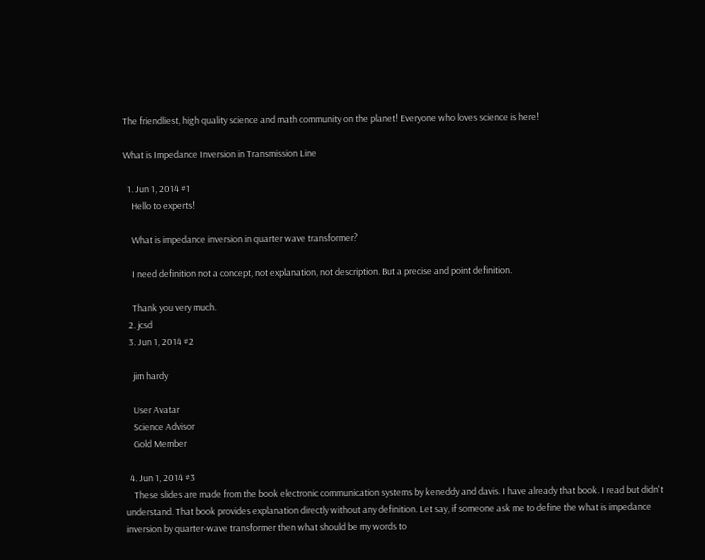The friendliest, high quality science and math community on the planet! Everyone who loves science is here!

What is Impedance Inversion in Transmission Line

  1. Jun 1, 2014 #1
    Hello to experts!

    What is impedance inversion in quarter wave transformer?

    I need definition not a concept, not explanation, not description. But a precise and point definition.

    Thank you very much.
  2. jcsd
  3. Jun 1, 2014 #2

    jim hardy

    User Avatar
    Science Advisor
    Gold Member

  4. Jun 1, 2014 #3
    These slides are made from the book electronic communication systems by keneddy and davis. I have already that book. I read but didn't understand. That book provides explanation directly without any definition. Let say, if someone ask me to define the what is impedance inversion by quarter-wave transformer then what should be my words to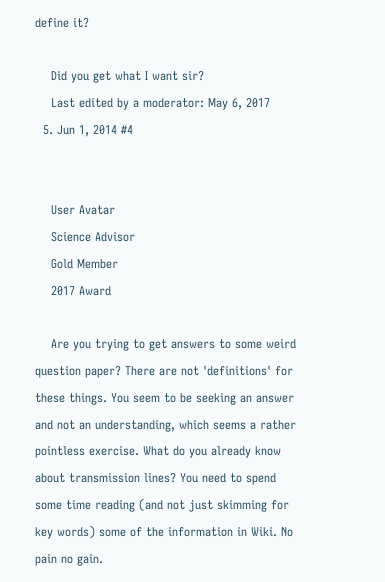define it?

    Did you get what I want sir?
    Last edited by a moderator: May 6, 2017
  5. Jun 1, 2014 #4


    User Avatar
    Science Advisor
    Gold Member
    2017 Award

    Are you trying to get answers to some weird question paper? There are not 'definitions' for these things. You seem to be seeking an answer and not an understanding, which seems a rather pointless exercise. What do you already know about transmission lines? You need to spend some time reading (and not just skimming for key words) some of the information in Wiki. No pain no gain.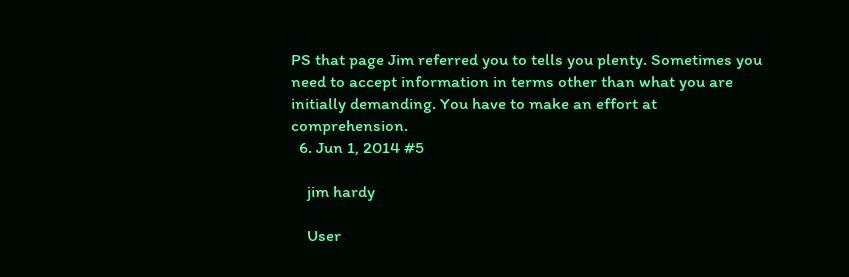PS that page Jim referred you to tells you plenty. Sometimes you need to accept information in terms other than what you are initially demanding. You have to make an effort at comprehension.
  6. Jun 1, 2014 #5

    jim hardy

    User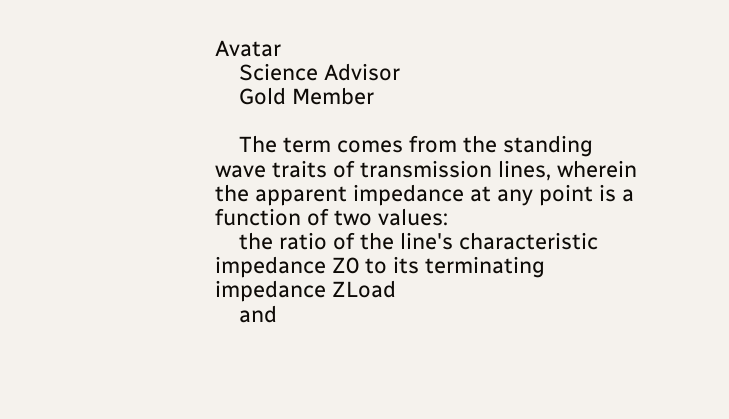Avatar
    Science Advisor
    Gold Member

    The term comes from the standing wave traits of transmission lines, wherein the apparent impedance at any point is a function of two values:
    the ratio of the line's characteristic impedance Z0 to its terminating impedance ZLoad
    and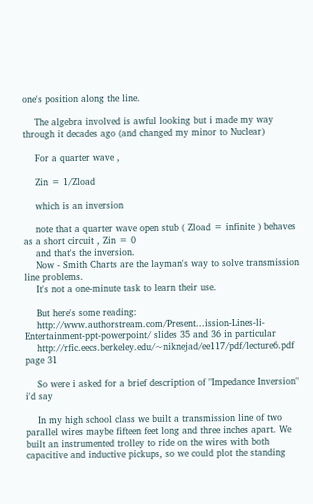one's position along the line.

    The algebra involved is awful looking but i made my way through it decades ago (and changed my minor to Nuclear)

    For a quarter wave ,

    Zin = 1/Zload

    which is an inversion

    note that a quarter wave open stub ( Zload = infinite ) behaves as a short circuit , Zin = 0
    and that's the inversion.
    Now - Smith Charts are the layman's way to solve transmission line problems.
    It's not a one-minute task to learn their use.

    But here's some reading:
    http://www.authorstream.com/Present...ission-Lines-li-Entertainment-ppt-powerpoint/ slides 35 and 36 in particular
    http://rfic.eecs.berkeley.edu/~niknejad/ee117/pdf/lecture6.pdf page 31

    So were i asked for a brief description of "Impedance Inversion" i'd say

    In my high school class we built a transmission line of two parallel wires maybe fifteen feet long and three inches apart. We built an instrumented trolley to ride on the wires with both capacitive and inductive pickups, so we could plot the standing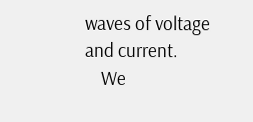waves of voltage and current.
    We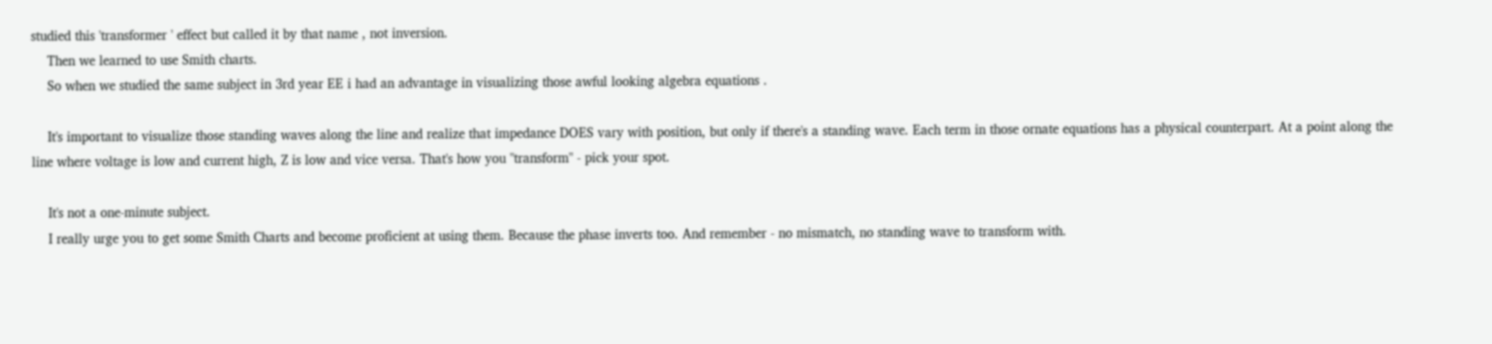studied this 'transformer ' effect but called it by that name , not inversion.
    Then we learned to use Smith charts.
    So when we studied the same subject in 3rd year EE i had an advantage in visualizing those awful looking algebra equations .

    It's important to visualize those standing waves along the line and realize that impedance DOES vary with position, but only if there's a standing wave. Each term in those ornate equations has a physical counterpart. At a point along the line where voltage is low and current high, Z is low and vice versa. That's how you "transform" - pick your spot.

    It's not a one-minute subject.
    I really urge you to get some Smith Charts and become proficient at using them. Because the phase inverts too. And remember - no mismatch, no standing wave to transform with.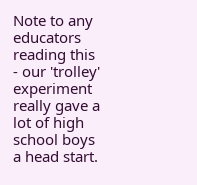Note to any educators reading this - our 'trolley' experiment really gave a lot of high school boys a head start.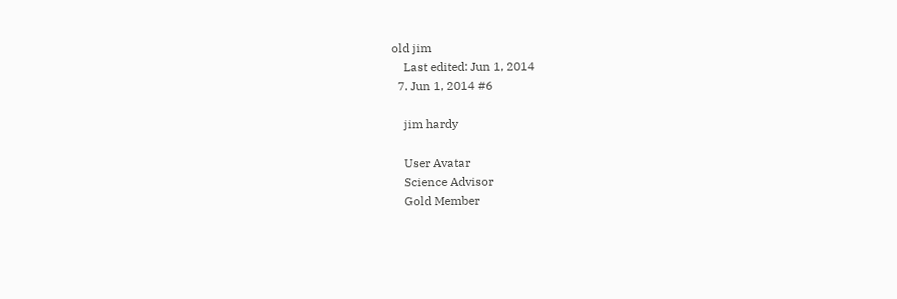old jim
    Last edited: Jun 1, 2014
  7. Jun 1, 2014 #6

    jim hardy

    User Avatar
    Science Advisor
    Gold Member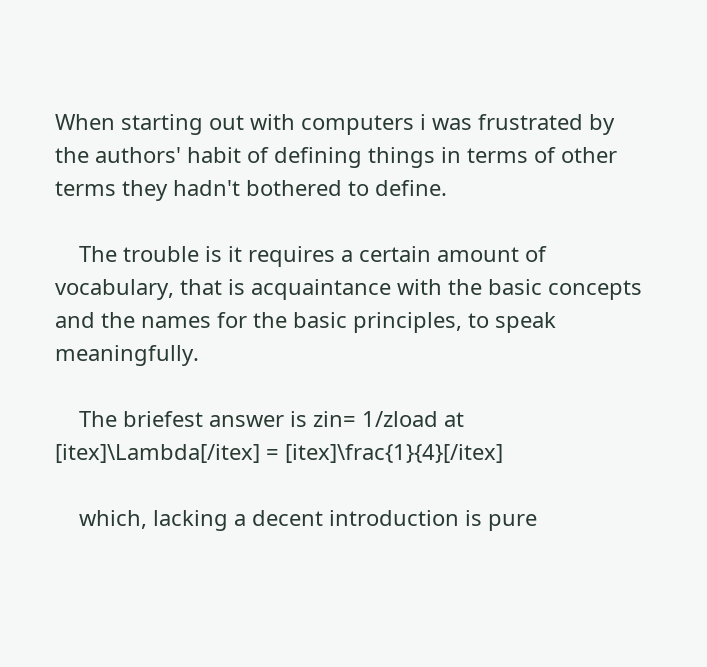When starting out with computers i was frustrated by the authors' habit of defining things in terms of other terms they hadn't bothered to define.

    The trouble is it requires a certain amount of vocabulary, that is acquaintance with the basic concepts and the names for the basic principles, to speak meaningfully.

    The briefest answer is zin= 1/zload at [itex]\Lambda[/itex] = [itex]\frac{1}{4}[/itex]

    which, lacking a decent introduction is pure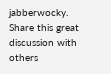jabberwocky.
Share this great discussion with others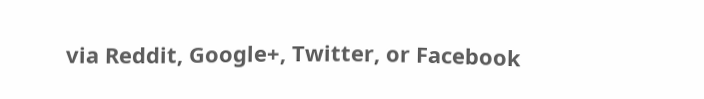via Reddit, Google+, Twitter, or Facebook